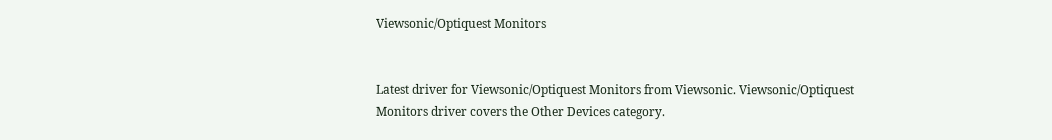Viewsonic/Optiquest Monitors


Latest driver for Viewsonic/Optiquest Monitors from Viewsonic. Viewsonic/Optiquest Monitors driver covers the Other Devices category.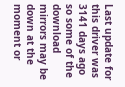Last update for this driver was 3141 days ago so some of the download mirrors may be down at the moment or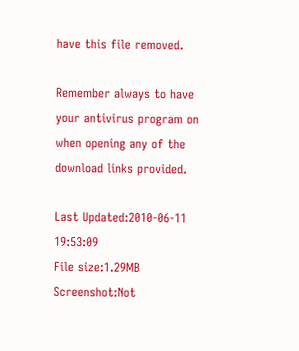have this file removed.

Remember always to have your antivirus program on when opening any of the download links provided.

Last Updated:2010-06-11 19:53:09
File size:1.29MB
Screenshot:Not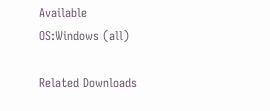Available
OS:Windows (all)

Related Downloads